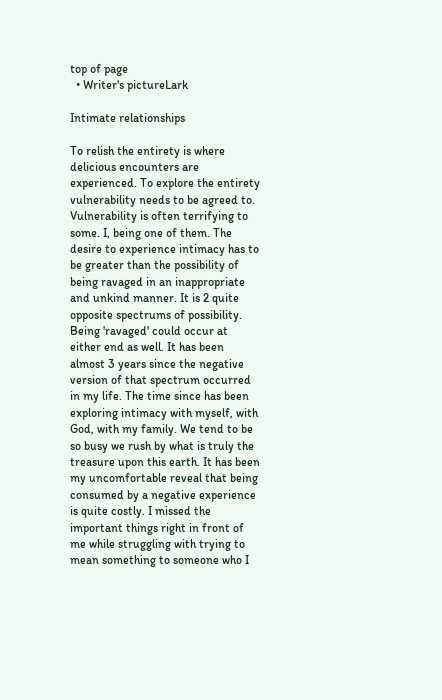top of page
  • Writer's pictureLark

Intimate relationships

To relish the entirety is where delicious encounters are experienced. To explore the entirety vulnerability needs to be agreed to. Vulnerability is often terrifying to some. I, being one of them. The desire to experience intimacy has to be greater than the possibility of being ravaged in an inappropriate and unkind manner. It is 2 quite opposite spectrums of possibility. Being 'ravaged' could occur at either end as well. It has been almost 3 years since the negative version of that spectrum occurred in my life. The time since has been exploring intimacy with myself, with God, with my family. We tend to be so busy we rush by what is truly the treasure upon this earth. It has been my uncomfortable reveal that being consumed by a negative experience is quite costly. I missed the important things right in front of me while struggling with trying to mean something to someone who I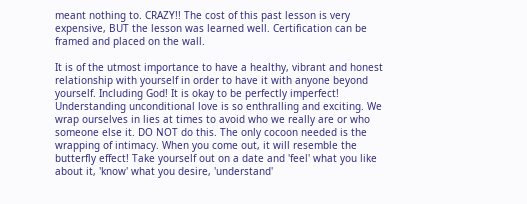meant nothing to. CRAZY!! The cost of this past lesson is very expensive, BUT the lesson was learned well. Certification can be framed and placed on the wall.

It is of the utmost importance to have a healthy, vibrant and honest relationship with yourself in order to have it with anyone beyond yourself. Including God! It is okay to be perfectly imperfect! Understanding unconditional love is so enthralling and exciting. We wrap ourselves in lies at times to avoid who we really are or who someone else it. DO NOT do this. The only cocoon needed is the wrapping of intimacy. When you come out, it will resemble the butterfly effect! Take yourself out on a date and 'feel' what you like about it, 'know' what you desire, 'understand'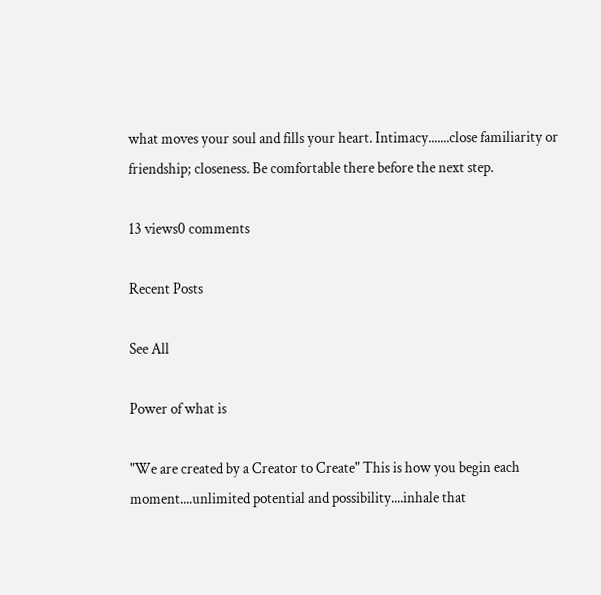what moves your soul and fills your heart. Intimacy.......close familiarity or friendship; closeness. Be comfortable there before the next step.

13 views0 comments

Recent Posts

See All

Power of what is

"We are created by a Creator to Create" This is how you begin each moment....unlimited potential and possibility....inhale that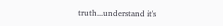truth...understand it's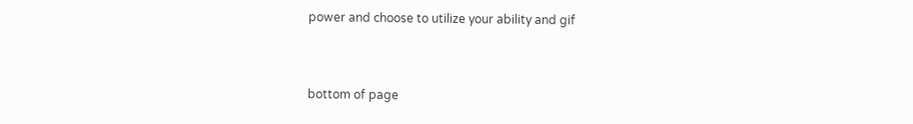power and choose to utilize your ability and gif


bottom of page